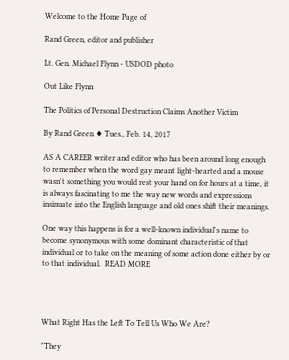Welcome to the Home Page of

Rand Green, editor and publisher

Lt. Gen. Michael Flynn - USDOD photo

Out Like Flynn

The Politics of Personal Destruction Claims Another Victim

By Rand Green ♦ Tues., Feb. 14, 2017

AS A CAREER writer and editor who has been around long enough to remember when the word gay meant light-hearted and a mouse wasn't something you would rest your hand on for hours at a time, it is always fascinating to me the way new words and expressions insinuate into the English language and old ones shift their meanings.

One way this happens is for a well-known individual's name to become synonymous with some dominant characteristic of that individual or to take on the meaning of some action done either by or to that individual.  READ MORE




What Right Has the Left To Tell Us Who We Are?

"They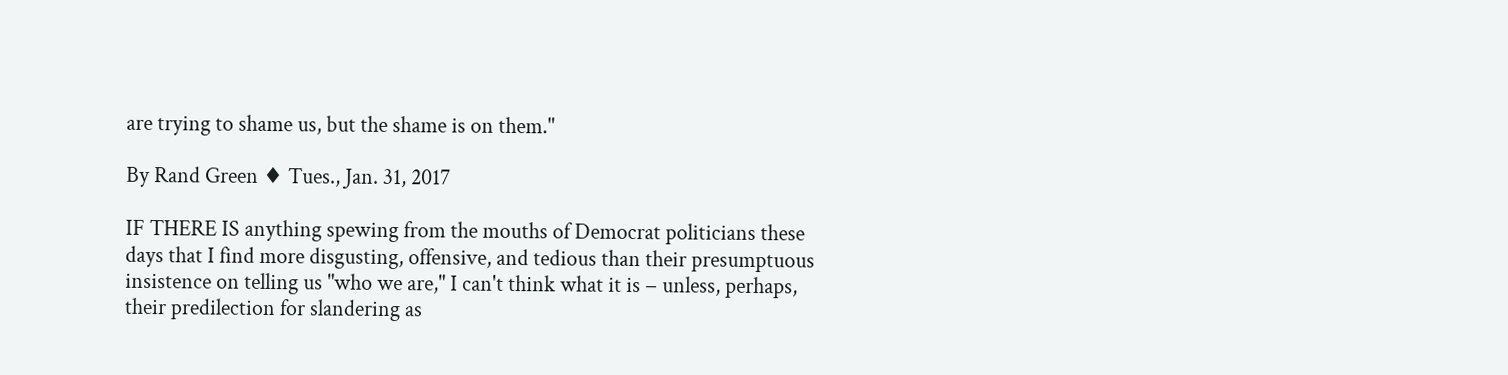are trying to shame us, but the shame is on them."

By Rand Green ♦ Tues., Jan. 31, 2017

IF THERE IS anything spewing from the mouths of Democrat politicians these days that I find more disgusting, offensive, and tedious than their presumptuous insistence on telling us "who we are," I can't think what it is − unless, perhaps, their predilection for slandering as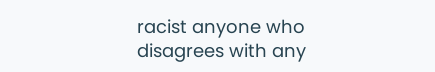racist anyone who disagrees with any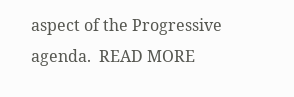aspect of the Progressive agenda.  READ MORE